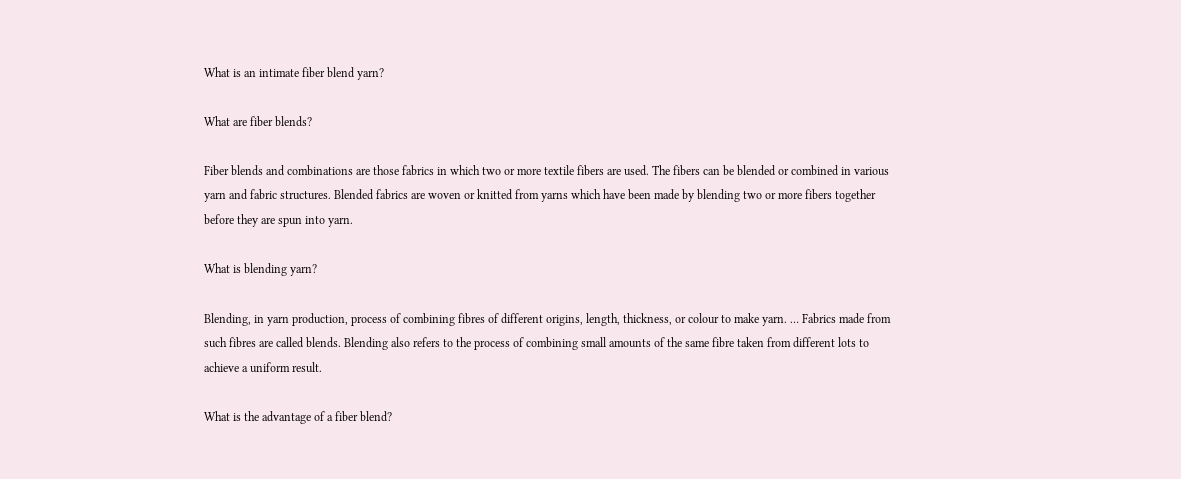What is an intimate fiber blend yarn?

What are fiber blends?

Fiber blends and combinations are those fabrics in which two or more textile fibers are used. The fibers can be blended or combined in various yarn and fabric structures. Blended fabrics are woven or knitted from yarns which have been made by blending two or more fibers together before they are spun into yarn.

What is blending yarn?

Blending, in yarn production, process of combining fibres of different origins, length, thickness, or colour to make yarn. … Fabrics made from such fibres are called blends. Blending also refers to the process of combining small amounts of the same fibre taken from different lots to achieve a uniform result.

What is the advantage of a fiber blend?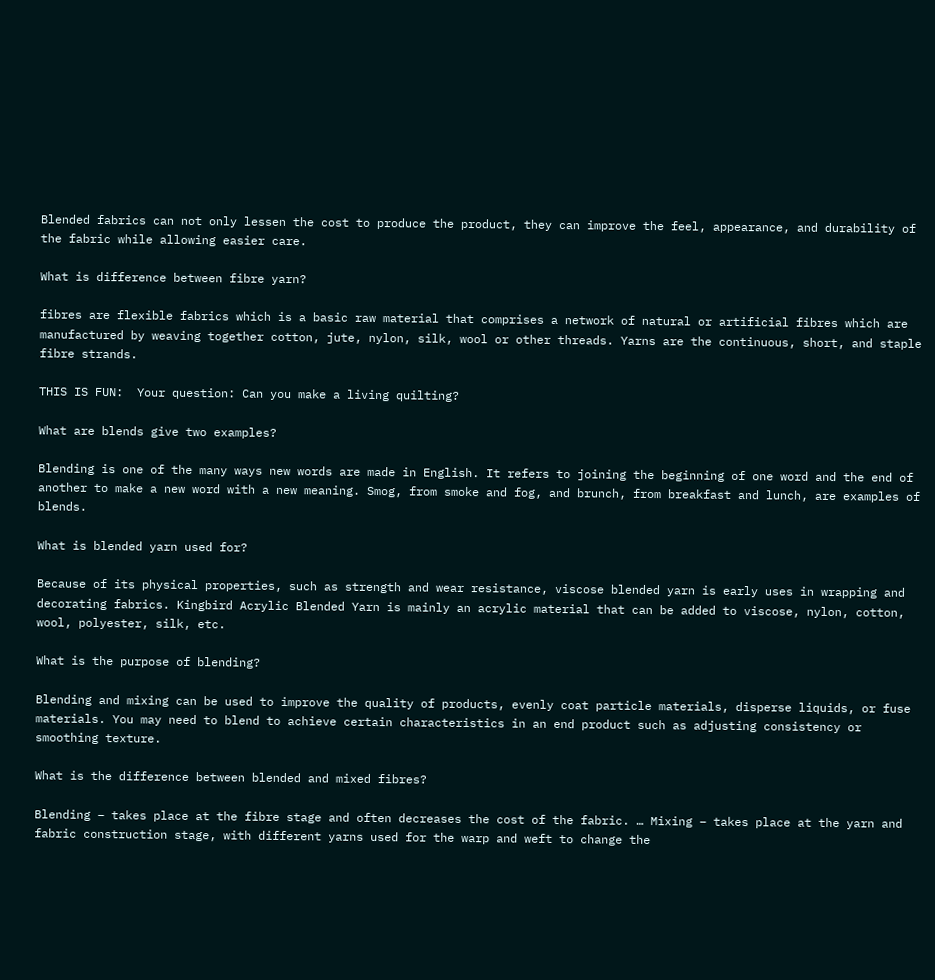Blended fabrics can not only lessen the cost to produce the product, they can improve the feel, appearance, and durability of the fabric while allowing easier care.

What is difference between fibre yarn?

fibres are flexible fabrics which is a basic raw material that comprises a network of natural or artificial fibres which are manufactured by weaving together cotton, jute, nylon, silk, wool or other threads. Yarns are the continuous, short, and staple fibre strands.

THIS IS FUN:  Your question: Can you make a living quilting?

What are blends give two examples?

Blending is one of the many ways new words are made in English. It refers to joining the beginning of one word and the end of another to make a new word with a new meaning. Smog, from smoke and fog, and brunch, from breakfast and lunch, are examples of blends.

What is blended yarn used for?

Because of its physical properties, such as strength and wear resistance, viscose blended yarn is early uses in wrapping and decorating fabrics. Kingbird Acrylic Blended Yarn is mainly an acrylic material that can be added to viscose, nylon, cotton, wool, polyester, silk, etc.

What is the purpose of blending?

Blending and mixing can be used to improve the quality of products, evenly coat particle materials, disperse liquids, or fuse materials. You may need to blend to achieve certain characteristics in an end product such as adjusting consistency or smoothing texture.

What is the difference between blended and mixed fibres?

Blending – takes place at the fibre stage and often decreases the cost of the fabric. … Mixing – takes place at the yarn and fabric construction stage, with different yarns used for the warp and weft to change the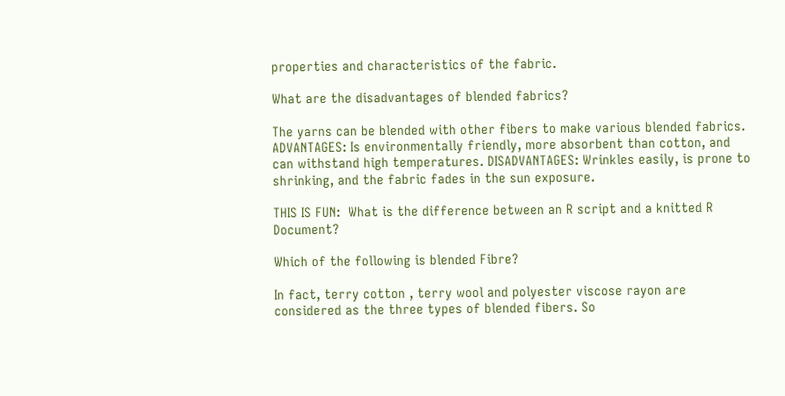properties and characteristics of the fabric.

What are the disadvantages of blended fabrics?

The yarns can be blended with other fibers to make various blended fabrics. ADVANTAGES: Is environmentally friendly, more absorbent than cotton, and can withstand high temperatures. DISADVANTAGES: Wrinkles easily, is prone to shrinking, and the fabric fades in the sun exposure.

THIS IS FUN:  What is the difference between an R script and a knitted R Document?

Which of the following is blended Fibre?

In fact, terry cotton , terry wool and polyester viscose rayon are considered as the three types of blended fibers. So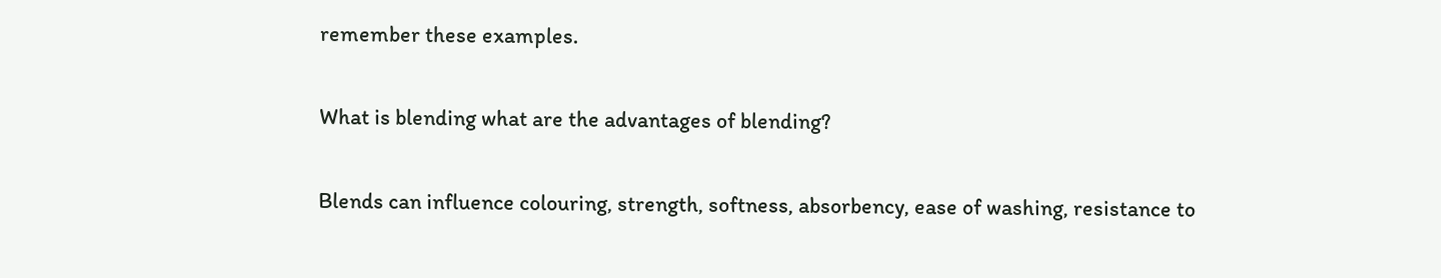remember these examples.

What is blending what are the advantages of blending?

Blends can influence colouring, strength, softness, absorbency, ease of washing, resistance to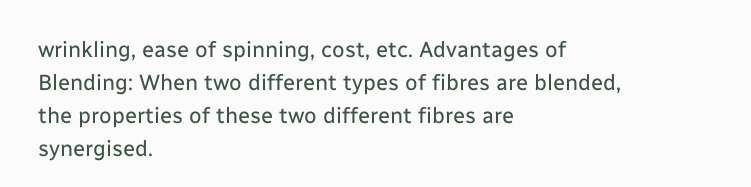wrinkling, ease of spinning, cost, etc. Advantages of Blending: When two different types of fibres are blended, the properties of these two different fibres are synergised.